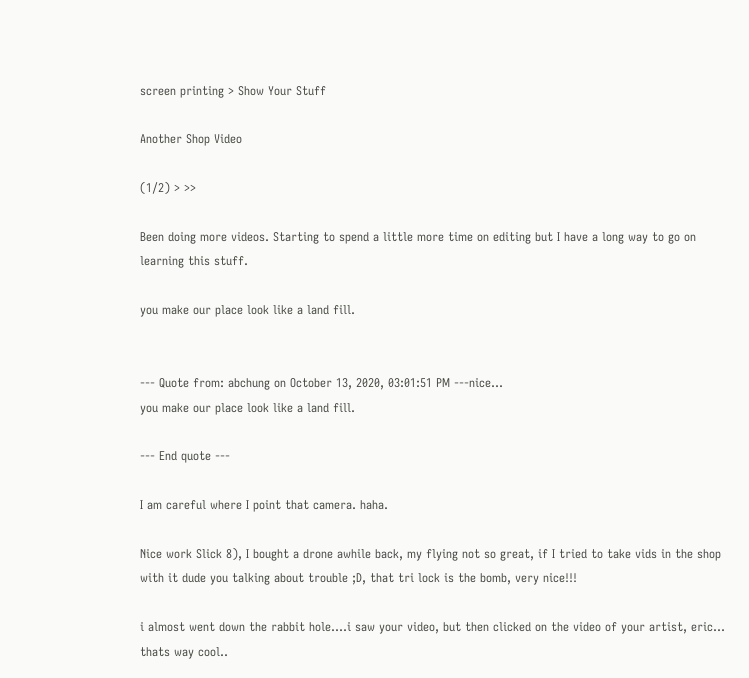screen printing > Show Your Stuff

Another Shop Video

(1/2) > >>

Been doing more videos. Starting to spend a little more time on editing but I have a long way to go on learning this stuff.

you make our place look like a land fill.


--- Quote from: abchung on October 13, 2020, 03:01:51 PM ---nice...
you make our place look like a land fill.

--- End quote ---

I am careful where I point that camera. haha.

Nice work Slick 8), I bought a drone awhile back, my flying not so great, if I tried to take vids in the shop with it dude you talking about trouble ;D, that tri lock is the bomb, very nice!!!

i almost went down the rabbit hole....i saw your video, but then clicked on the video of your artist, eric... thats way cool..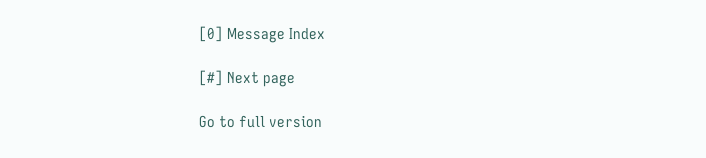[0] Message Index

[#] Next page

Go to full version